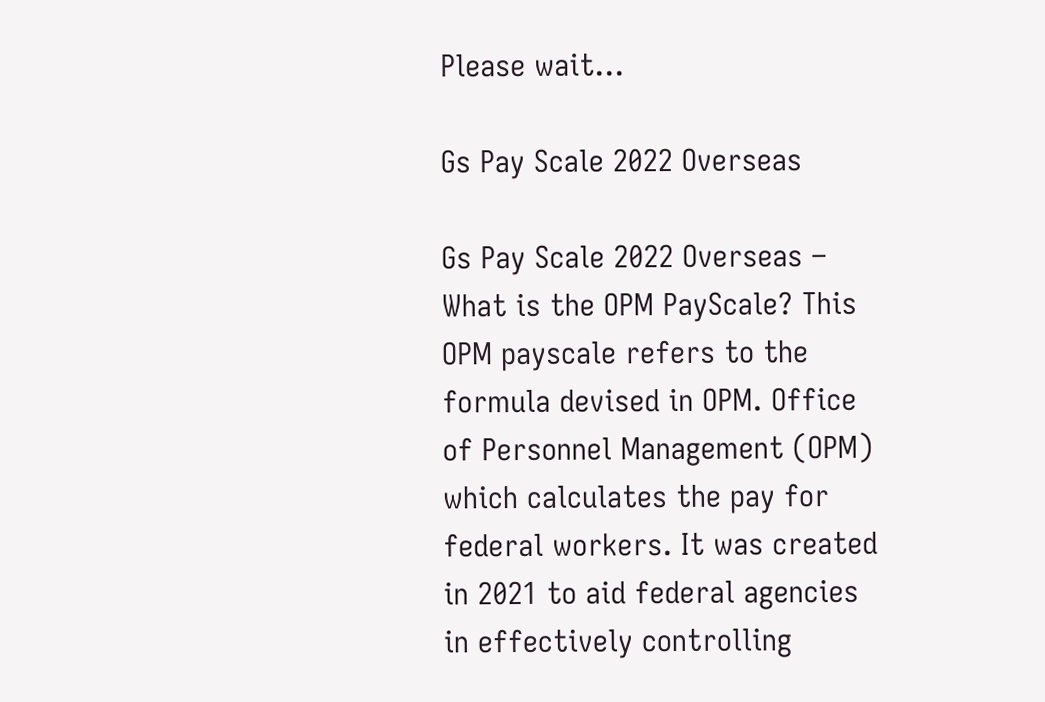Please wait...

Gs Pay Scale 2022 Overseas

Gs Pay Scale 2022 Overseas – What is the OPM PayScale? This OPM payscale refers to the formula devised in OPM. Office of Personnel Management (OPM) which calculates the pay for federal workers. It was created in 2021 to aid federal agencies in effectively controlling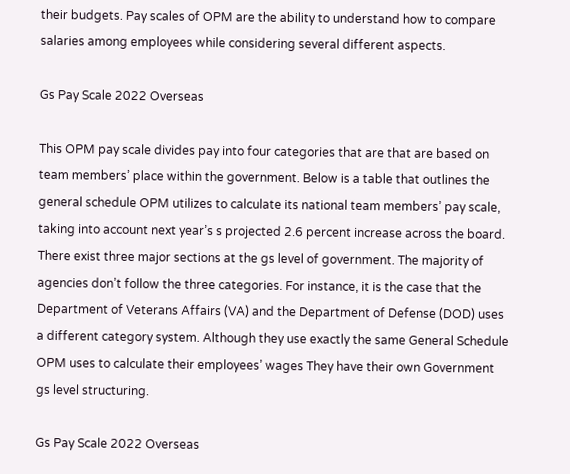their budgets. Pay scales of OPM are the ability to understand how to compare salaries among employees while considering several different aspects.

Gs Pay Scale 2022 Overseas

This OPM pay scale divides pay into four categories that are that are based on team members’ place within the government. Below is a table that outlines the general schedule OPM utilizes to calculate its national team members’ pay scale, taking into account next year’s s projected 2.6 percent increase across the board. There exist three major sections at the gs level of government. The majority of agencies don’t follow the three categories. For instance, it is the case that the Department of Veterans Affairs (VA) and the Department of Defense (DOD) uses a different category system. Although they use exactly the same General Schedule OPM uses to calculate their employees’ wages They have their own Government gs level structuring.

Gs Pay Scale 2022 Overseas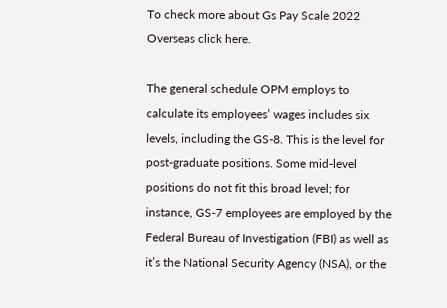To check more about Gs Pay Scale 2022 Overseas click here.

The general schedule OPM employs to calculate its employees’ wages includes six levels, including the GS-8. This is the level for post-graduate positions. Some mid-level positions do not fit this broad level; for instance, GS-7 employees are employed by the Federal Bureau of Investigation (FBI) as well as it’s the National Security Agency (NSA), or the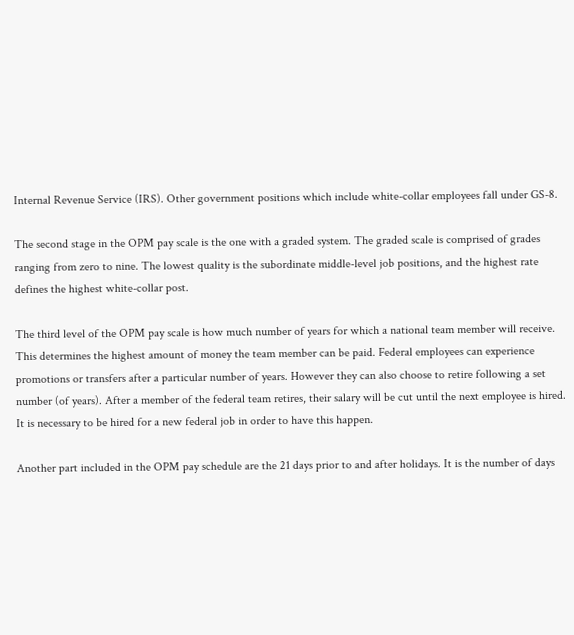Internal Revenue Service (IRS). Other government positions which include white-collar employees fall under GS-8.

The second stage in the OPM pay scale is the one with a graded system. The graded scale is comprised of grades ranging from zero to nine. The lowest quality is the subordinate middle-level job positions, and the highest rate defines the highest white-collar post.

The third level of the OPM pay scale is how much number of years for which a national team member will receive. This determines the highest amount of money the team member can be paid. Federal employees can experience promotions or transfers after a particular number of years. However they can also choose to retire following a set number (of years). After a member of the federal team retires, their salary will be cut until the next employee is hired. It is necessary to be hired for a new federal job in order to have this happen.

Another part included in the OPM pay schedule are the 21 days prior to and after holidays. It is the number of days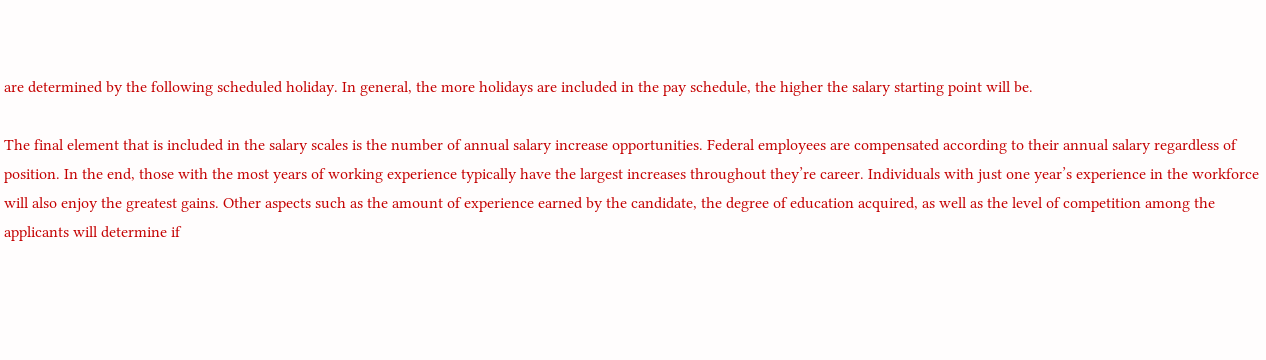are determined by the following scheduled holiday. In general, the more holidays are included in the pay schedule, the higher the salary starting point will be.

The final element that is included in the salary scales is the number of annual salary increase opportunities. Federal employees are compensated according to their annual salary regardless of position. In the end, those with the most years of working experience typically have the largest increases throughout they’re career. Individuals with just one year’s experience in the workforce will also enjoy the greatest gains. Other aspects such as the amount of experience earned by the candidate, the degree of education acquired, as well as the level of competition among the applicants will determine if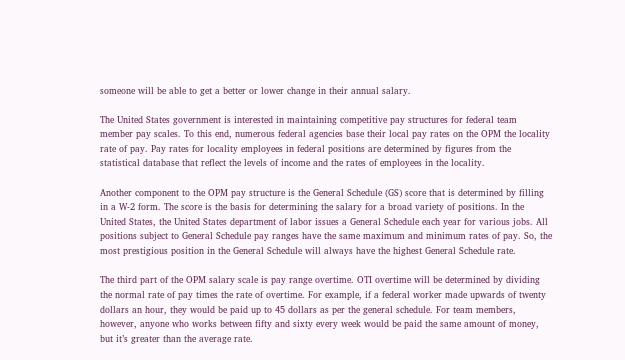someone will be able to get a better or lower change in their annual salary.

The United States government is interested in maintaining competitive pay structures for federal team member pay scales. To this end, numerous federal agencies base their local pay rates on the OPM the locality rate of pay. Pay rates for locality employees in federal positions are determined by figures from the statistical database that reflect the levels of income and the rates of employees in the locality.

Another component to the OPM pay structure is the General Schedule (GS) score that is determined by filling in a W-2 form. The score is the basis for determining the salary for a broad variety of positions. In the United States, the United States department of labor issues a General Schedule each year for various jobs. All positions subject to General Schedule pay ranges have the same maximum and minimum rates of pay. So, the most prestigious position in the General Schedule will always have the highest General Schedule rate.

The third part of the OPM salary scale is pay range overtime. OTI overtime will be determined by dividing the normal rate of pay times the rate of overtime. For example, if a federal worker made upwards of twenty dollars an hour, they would be paid up to 45 dollars as per the general schedule. For team members, however, anyone who works between fifty and sixty every week would be paid the same amount of money, but it’s greater than the average rate.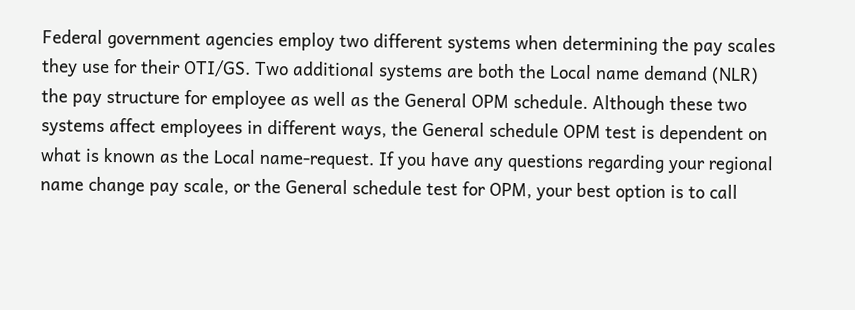Federal government agencies employ two different systems when determining the pay scales they use for their OTI/GS. Two additional systems are both the Local name demand (NLR) the pay structure for employee as well as the General OPM schedule. Although these two systems affect employees in different ways, the General schedule OPM test is dependent on what is known as the Local name-request. If you have any questions regarding your regional name change pay scale, or the General schedule test for OPM, your best option is to call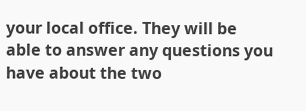your local office. They will be able to answer any questions you have about the two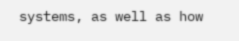systems, as well as how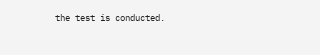the test is conducted.